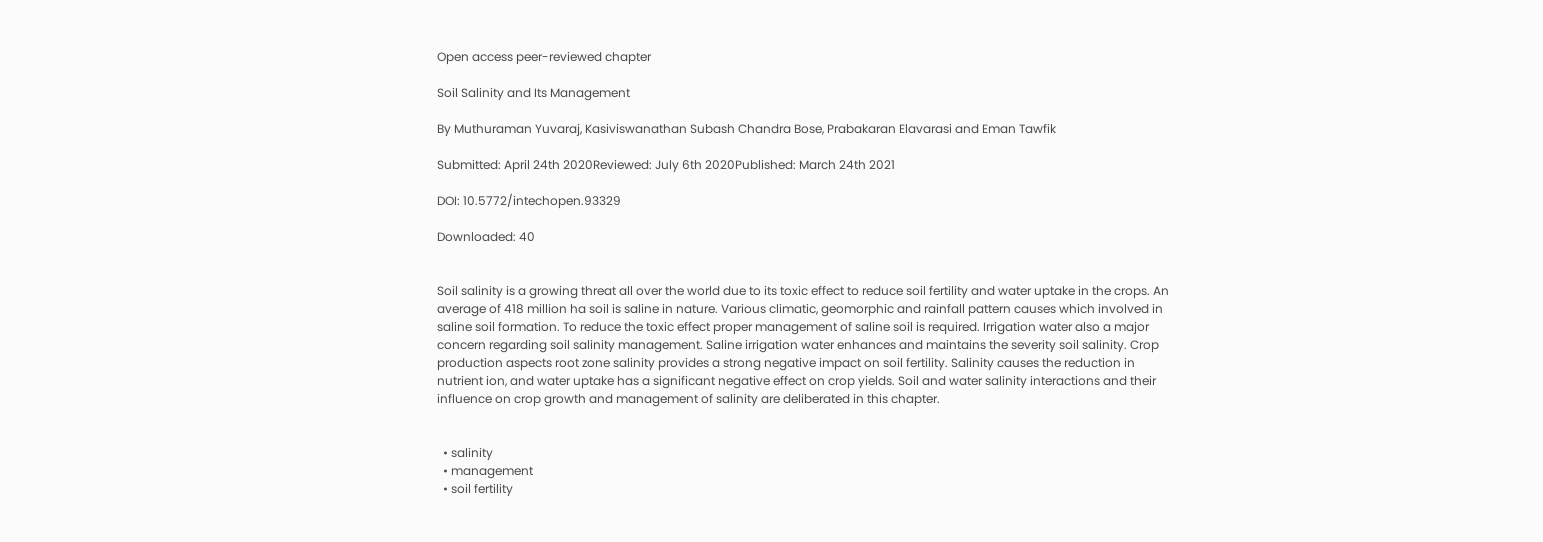Open access peer-reviewed chapter

Soil Salinity and Its Management

By Muthuraman Yuvaraj, Kasiviswanathan Subash Chandra Bose, Prabakaran Elavarasi and Eman Tawfik

Submitted: April 24th 2020Reviewed: July 6th 2020Published: March 24th 2021

DOI: 10.5772/intechopen.93329

Downloaded: 40


Soil salinity is a growing threat all over the world due to its toxic effect to reduce soil fertility and water uptake in the crops. An average of 418 million ha soil is saline in nature. Various climatic, geomorphic and rainfall pattern causes which involved in saline soil formation. To reduce the toxic effect proper management of saline soil is required. Irrigation water also a major concern regarding soil salinity management. Saline irrigation water enhances and maintains the severity soil salinity. Crop production aspects root zone salinity provides a strong negative impact on soil fertility. Salinity causes the reduction in nutrient ion, and water uptake has a significant negative effect on crop yields. Soil and water salinity interactions and their influence on crop growth and management of salinity are deliberated in this chapter.


  • salinity
  • management
  • soil fertility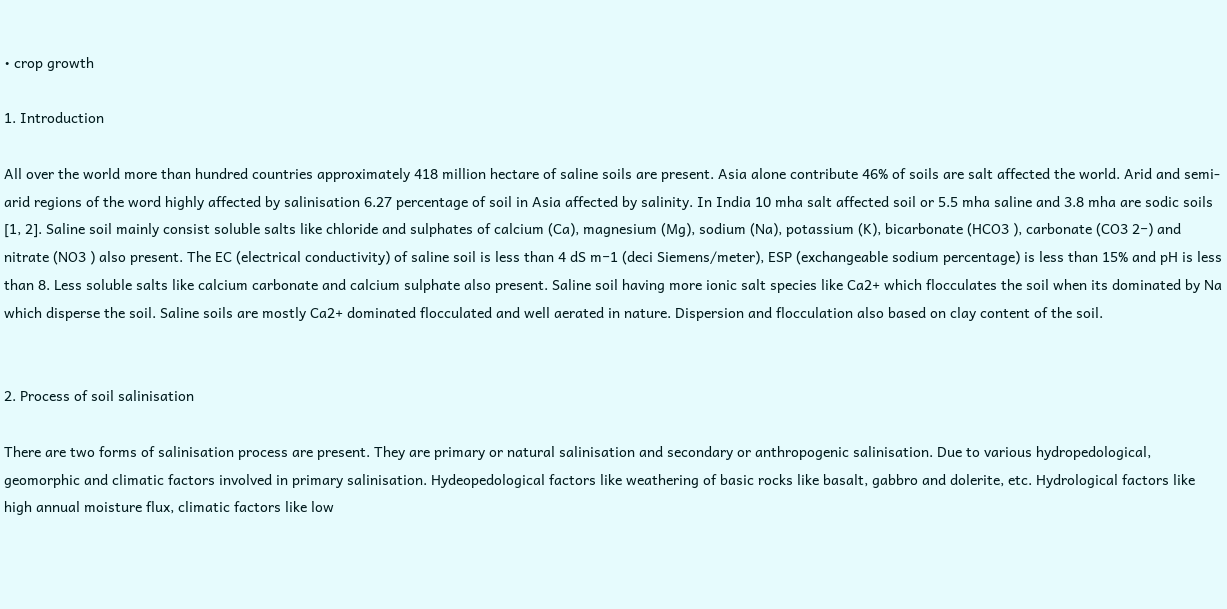• crop growth

1. Introduction

All over the world more than hundred countries approximately 418 million hectare of saline soils are present. Asia alone contribute 46% of soils are salt affected the world. Arid and semi-arid regions of the word highly affected by salinisation 6.27 percentage of soil in Asia affected by salinity. In India 10 mha salt affected soil or 5.5 mha saline and 3.8 mha are sodic soils [1, 2]. Saline soil mainly consist soluble salts like chloride and sulphates of calcium (Ca), magnesium (Mg), sodium (Na), potassium (K), bicarbonate (HCO3 ), carbonate (CO3 2−) and nitrate (NO3 ) also present. The EC (electrical conductivity) of saline soil is less than 4 dS m−1 (deci Siemens/meter), ESP (exchangeable sodium percentage) is less than 15% and pH is less than 8. Less soluble salts like calcium carbonate and calcium sulphate also present. Saline soil having more ionic salt species like Ca2+ which flocculates the soil when its dominated by Na which disperse the soil. Saline soils are mostly Ca2+ dominated flocculated and well aerated in nature. Dispersion and flocculation also based on clay content of the soil.


2. Process of soil salinisation

There are two forms of salinisation process are present. They are primary or natural salinisation and secondary or anthropogenic salinisation. Due to various hydropedological, geomorphic and climatic factors involved in primary salinisation. Hydeopedological factors like weathering of basic rocks like basalt, gabbro and dolerite, etc. Hydrological factors like high annual moisture flux, climatic factors like low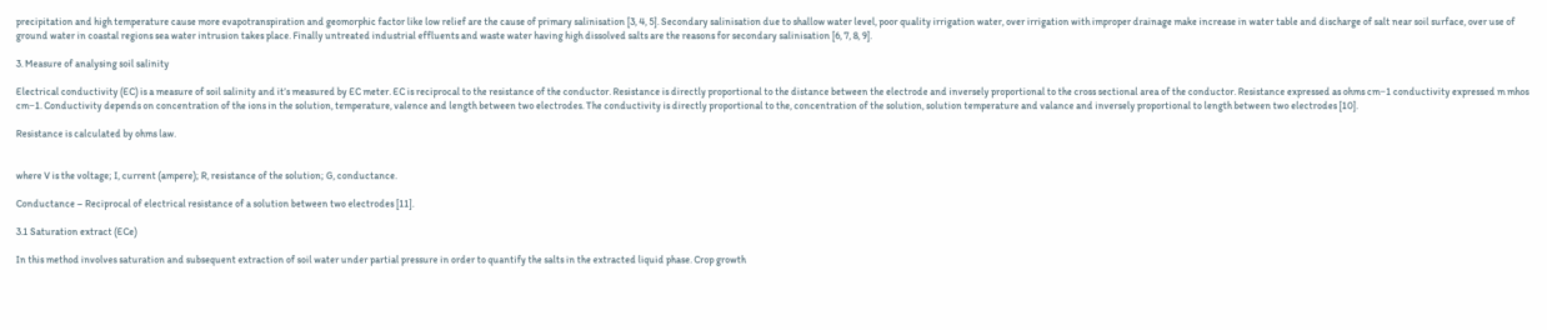precipitation and high temperature cause more evapotranspiration and geomorphic factor like low relief are the cause of primary salinisation [3, 4, 5]. Secondary salinisation due to shallow water level, poor quality irrigation water, over irrigation with improper drainage make increase in water table and discharge of salt near soil surface, over use of ground water in coastal regions sea water intrusion takes place. Finally untreated industrial effluents and waste water having high dissolved salts are the reasons for secondary salinisation [6, 7, 8, 9].

3. Measure of analysing soil salinity

Electrical conductivity (EC) is a measure of soil salinity and it’s measured by EC meter. EC is reciprocal to the resistance of the conductor. Resistance is directly proportional to the distance between the electrode and inversely proportional to the cross sectional area of the conductor. Resistance expressed as ohms cm−1 conductivity expressed m mhos cm−1. Conductivity depends on concentration of the ions in the solution, temperature, valence and length between two electrodes. The conductivity is directly proportional to the, concentration of the solution, solution temperature and valance and inversely proportional to length between two electrodes [10].

Resistance is calculated by ohms law.


where V is the voltage; I, current (ampere); R, resistance of the solution; G, conductance.

Conductance – Reciprocal of electrical resistance of a solution between two electrodes [11].

3.1 Saturation extract (ECe)

In this method involves saturation and subsequent extraction of soil water under partial pressure in order to quantify the salts in the extracted liquid phase. Crop growth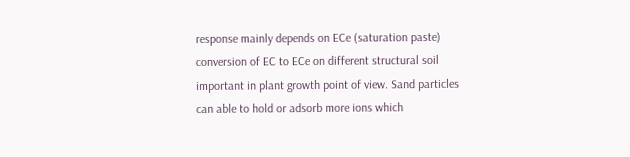response mainly depends on ECe (saturation paste) conversion of EC to ECe on different structural soil important in plant growth point of view. Sand particles can able to hold or adsorb more ions which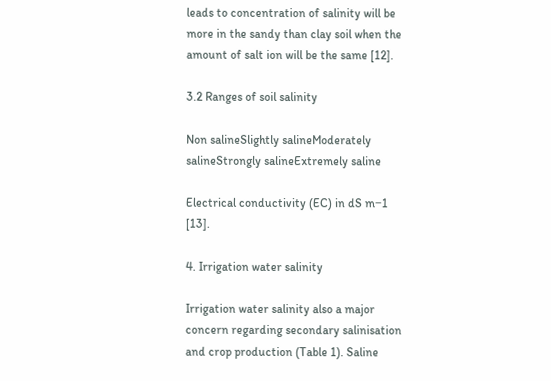leads to concentration of salinity will be more in the sandy than clay soil when the amount of salt ion will be the same [12].

3.2 Ranges of soil salinity

Non salineSlightly salineModerately salineStrongly salineExtremely saline

Electrical conductivity (EC) in dS m−1 [13].

4. Irrigation water salinity

Irrigation water salinity also a major concern regarding secondary salinisation and crop production (Table 1). Saline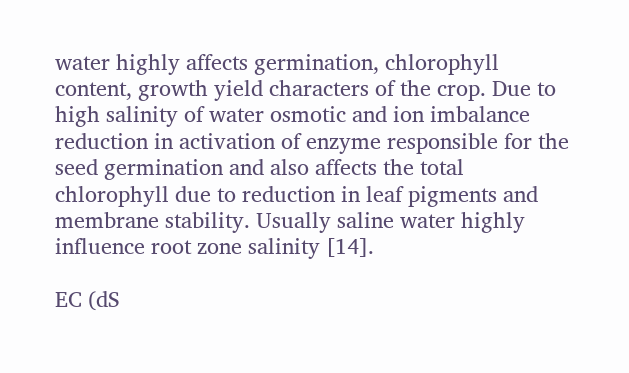water highly affects germination, chlorophyll content, growth yield characters of the crop. Due to high salinity of water osmotic and ion imbalance reduction in activation of enzyme responsible for the seed germination and also affects the total chlorophyll due to reduction in leaf pigments and membrane stability. Usually saline water highly influence root zone salinity [14].

EC (dS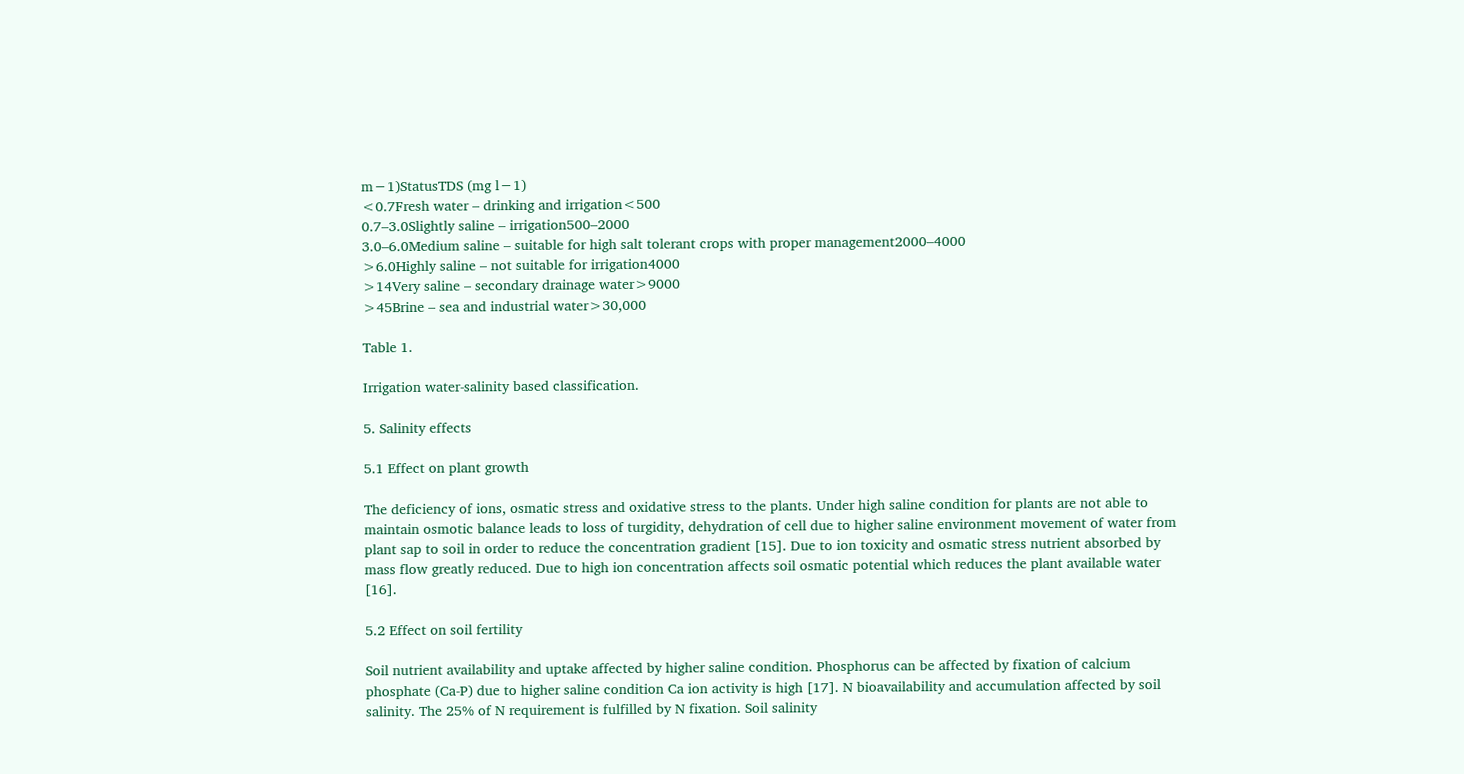m−1)StatusTDS (mg l−1)
<0.7Fresh water – drinking and irrigation<500
0.7–3.0Slightly saline – irrigation500–2000
3.0–6.0Medium saline – suitable for high salt tolerant crops with proper management2000–4000
>6.0Highly saline – not suitable for irrigation4000
>14Very saline – secondary drainage water>9000
>45Brine – sea and industrial water>30,000

Table 1.

Irrigation water-salinity based classification.

5. Salinity effects

5.1 Effect on plant growth

The deficiency of ions, osmatic stress and oxidative stress to the plants. Under high saline condition for plants are not able to maintain osmotic balance leads to loss of turgidity, dehydration of cell due to higher saline environment movement of water from plant sap to soil in order to reduce the concentration gradient [15]. Due to ion toxicity and osmatic stress nutrient absorbed by mass flow greatly reduced. Due to high ion concentration affects soil osmatic potential which reduces the plant available water [16].

5.2 Effect on soil fertility

Soil nutrient availability and uptake affected by higher saline condition. Phosphorus can be affected by fixation of calcium phosphate (Ca-P) due to higher saline condition Ca ion activity is high [17]. N bioavailability and accumulation affected by soil salinity. The 25% of N requirement is fulfilled by N fixation. Soil salinity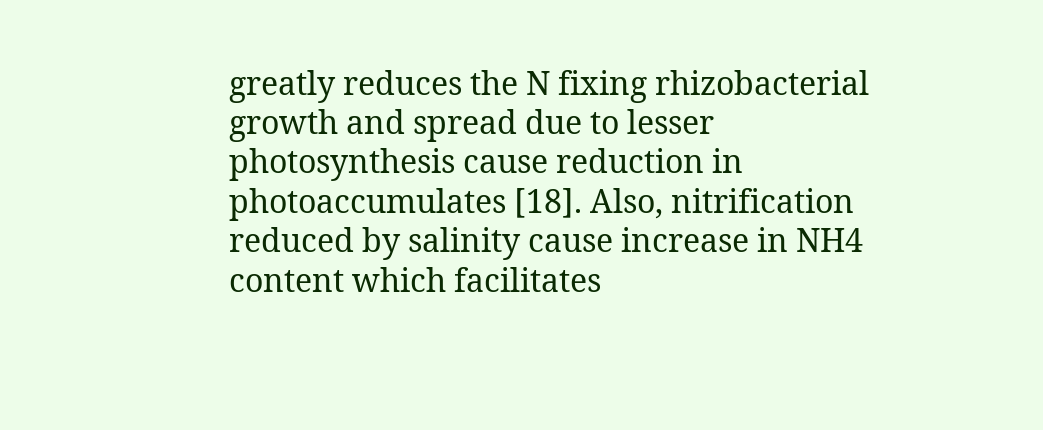greatly reduces the N fixing rhizobacterial growth and spread due to lesser photosynthesis cause reduction in photoaccumulates [18]. Also, nitrification reduced by salinity cause increase in NH4 content which facilitates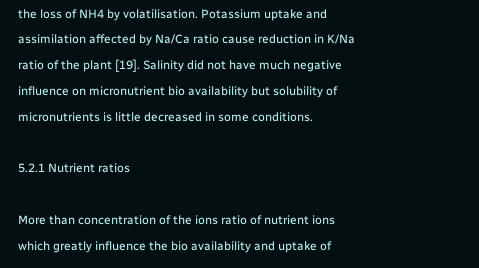the loss of NH4 by volatilisation. Potassium uptake and assimilation affected by Na/Ca ratio cause reduction in K/Na ratio of the plant [19]. Salinity did not have much negative influence on micronutrient bio availability but solubility of micronutrients is little decreased in some conditions.

5.2.1 Nutrient ratios

More than concentration of the ions ratio of nutrient ions which greatly influence the bio availability and uptake of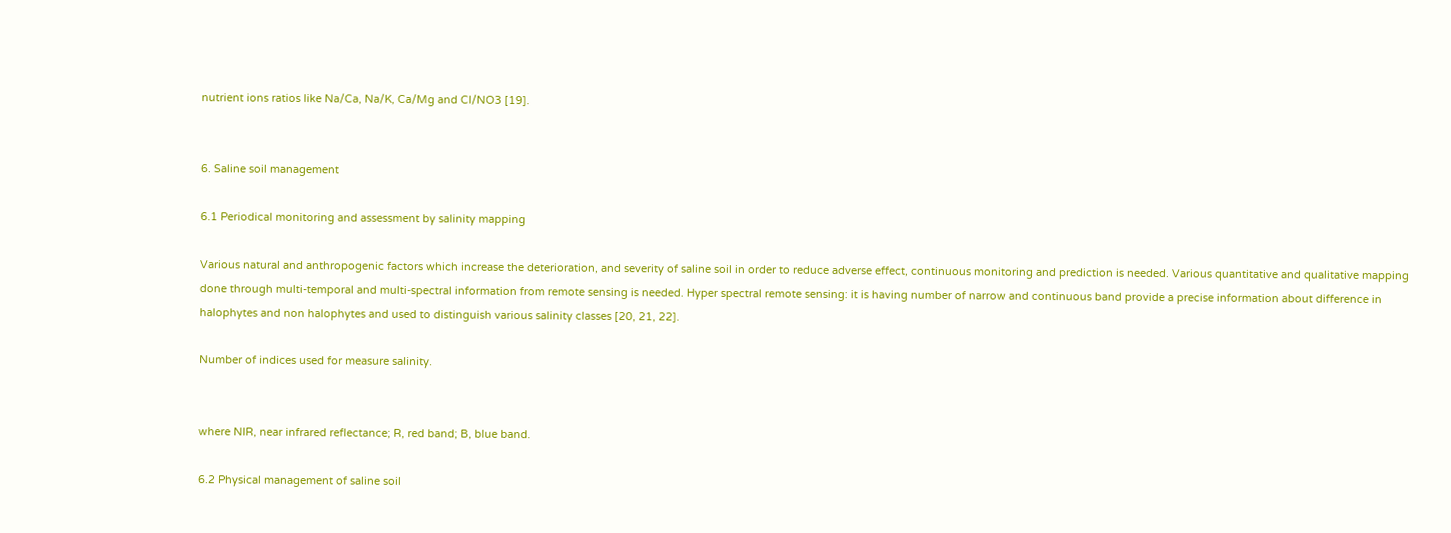nutrient ions ratios like Na/Ca, Na/K, Ca/Mg and Cl/NO3 [19].


6. Saline soil management

6.1 Periodical monitoring and assessment by salinity mapping

Various natural and anthropogenic factors which increase the deterioration, and severity of saline soil in order to reduce adverse effect, continuous monitoring and prediction is needed. Various quantitative and qualitative mapping done through multi-temporal and multi-spectral information from remote sensing is needed. Hyper spectral remote sensing: it is having number of narrow and continuous band provide a precise information about difference in halophytes and non halophytes and used to distinguish various salinity classes [20, 21, 22].

Number of indices used for measure salinity.


where NIR, near infrared reflectance; R, red band; B, blue band.

6.2 Physical management of saline soil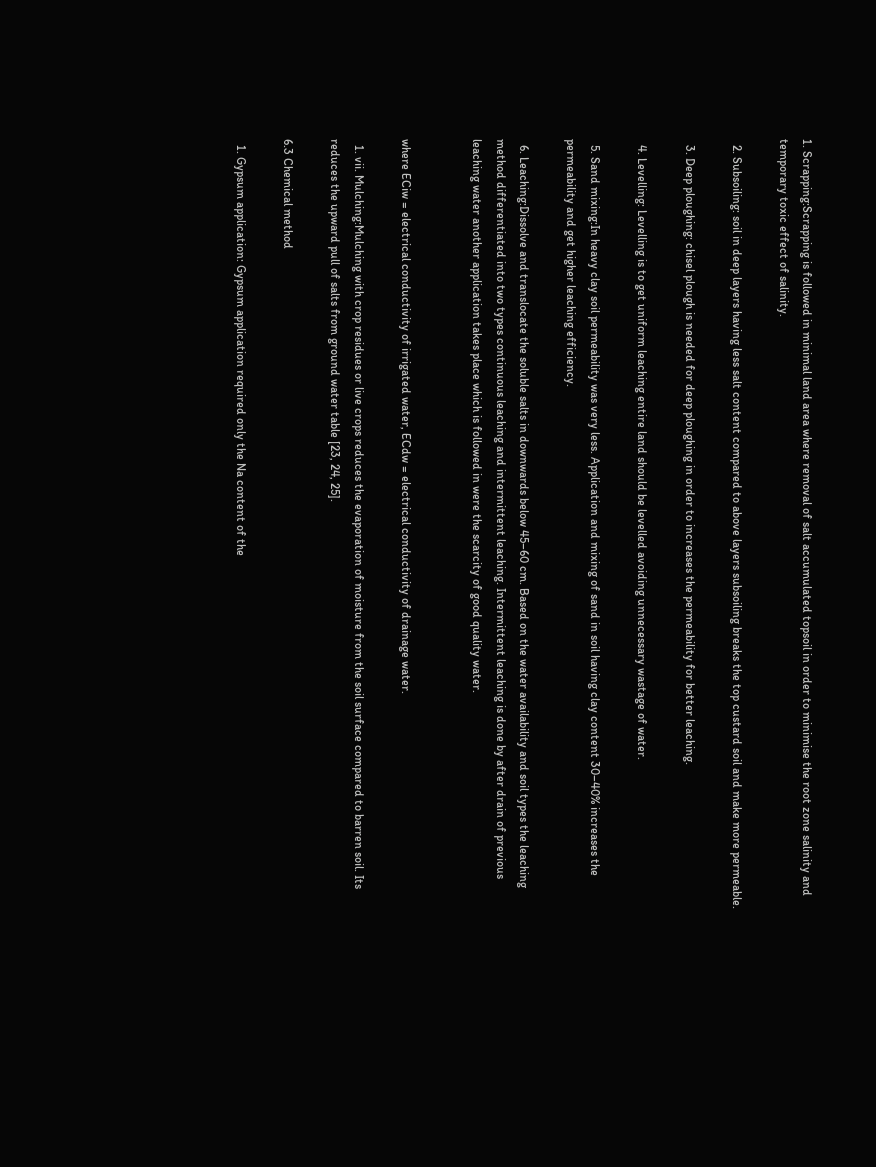1. Scrapping:Scrapping is followed in minimal land area where removal of salt accumulated topsoil in order to minimise the root zone salinity and temporary toxic effect of salinity.

  2. Subsoiling: soil in deep layers having less salt content compared to above layers subsoiling breaks the top custard soil and make more permeable.

  3. Deep ploughing: chisel plough is needed for deep ploughing in order to increases the permeability for better leaching.

  4. Levelling: Levelling is to get uniform leaching entire land should be levelled avoiding unnecessary wastage of water.

  5. Sand mixing:In heavy clay soil permeability was very less. Application and mixing of sand in soil having clay content 30–40% increases the permeability and get higher leaching efficiency.

  6. Leaching:Dissolve and translocate the soluble salts in downwards below 45–60 cm. Based on the water availability and soil types the leaching method differentiated into two types continuous leaching and intermittent leaching. Intermittent leaching is done by after drain of previous leaching water another application takes place which is followed in were the scarcity of good quality water.


where ECiw = electrical conductivity of irrigated water, ECdw = electrical conductivity of drainage water.

  1. vii. Mulching:Mulching with crop residues or live crops reduces the evaporation of moisture from the soil surface compared to barren soil. Its reduces the upward pull of salts from ground water table [23, 24, 25].

6.3 Chemical method

  1. Gypsum application: Gypsum application required only the Na content of the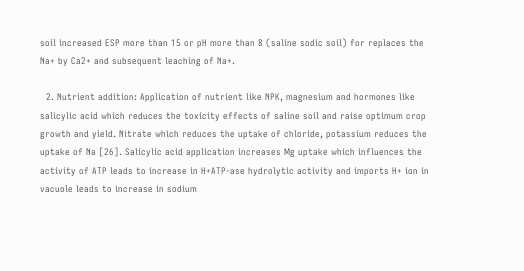soil increased ESP more than 15 or pH more than 8 (saline sodic soil) for replaces the Na+ by Ca2+ and subsequent leaching of Na+.

  2. Nutrient addition: Application of nutrient like NPK, magnesium and hormones like salicylic acid which reduces the toxicity effects of saline soil and raise optimum crop growth and yield. Nitrate which reduces the uptake of chloride, potassium reduces the uptake of Na [26]. Salicylic acid application increases Mg uptake which influences the activity of ATP leads to increase in H+ATP-ase hydrolytic activity and imports H+ ion in vacuole leads to increase in sodium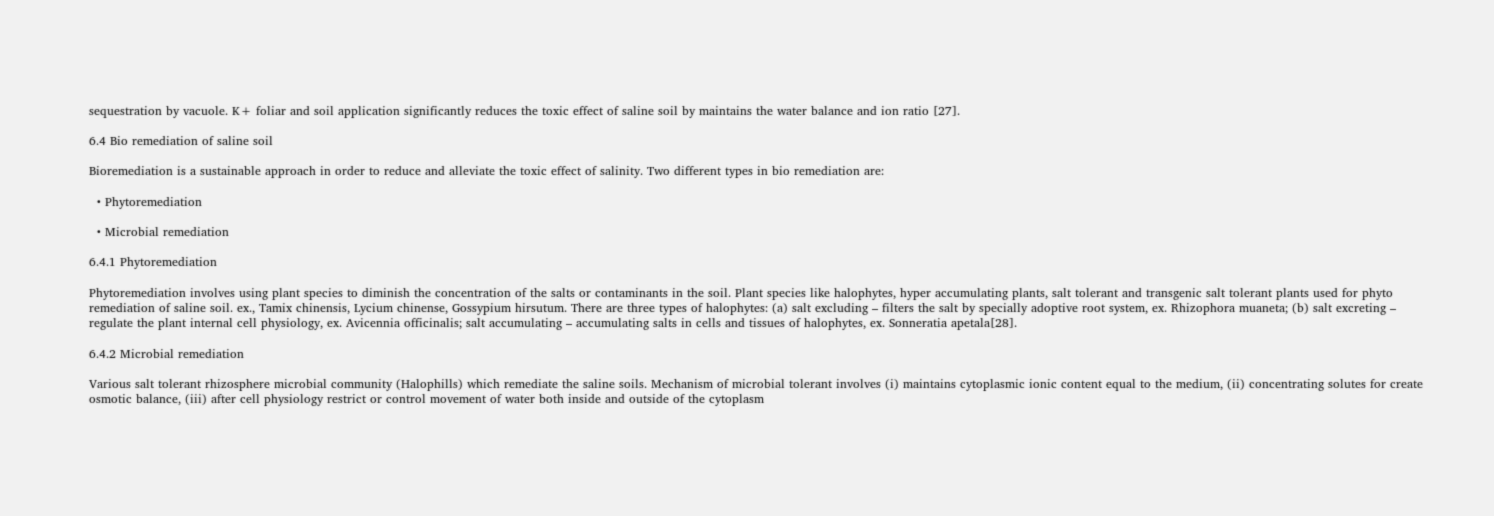sequestration by vacuole. K+ foliar and soil application significantly reduces the toxic effect of saline soil by maintains the water balance and ion ratio [27].

6.4 Bio remediation of saline soil

Bioremediation is a sustainable approach in order to reduce and alleviate the toxic effect of salinity. Two different types in bio remediation are:

  • Phytoremediation

  • Microbial remediation

6.4.1 Phytoremediation

Phytoremediation involves using plant species to diminish the concentration of the salts or contaminants in the soil. Plant species like halophytes, hyper accumulating plants, salt tolerant and transgenic salt tolerant plants used for phyto remediation of saline soil. ex., Tamix chinensis, Lycium chinense, Gossypium hirsutum. There are three types of halophytes: (a) salt excluding – filters the salt by specially adoptive root system, ex. Rhizophora muaneta; (b) salt excreting – regulate the plant internal cell physiology, ex. Avicennia officinalis; salt accumulating – accumulating salts in cells and tissues of halophytes, ex. Sonneratia apetala[28].

6.4.2 Microbial remediation

Various salt tolerant rhizosphere microbial community (Halophills) which remediate the saline soils. Mechanism of microbial tolerant involves (i) maintains cytoplasmic ionic content equal to the medium, (ii) concentrating solutes for create osmotic balance, (iii) after cell physiology restrict or control movement of water both inside and outside of the cytoplasm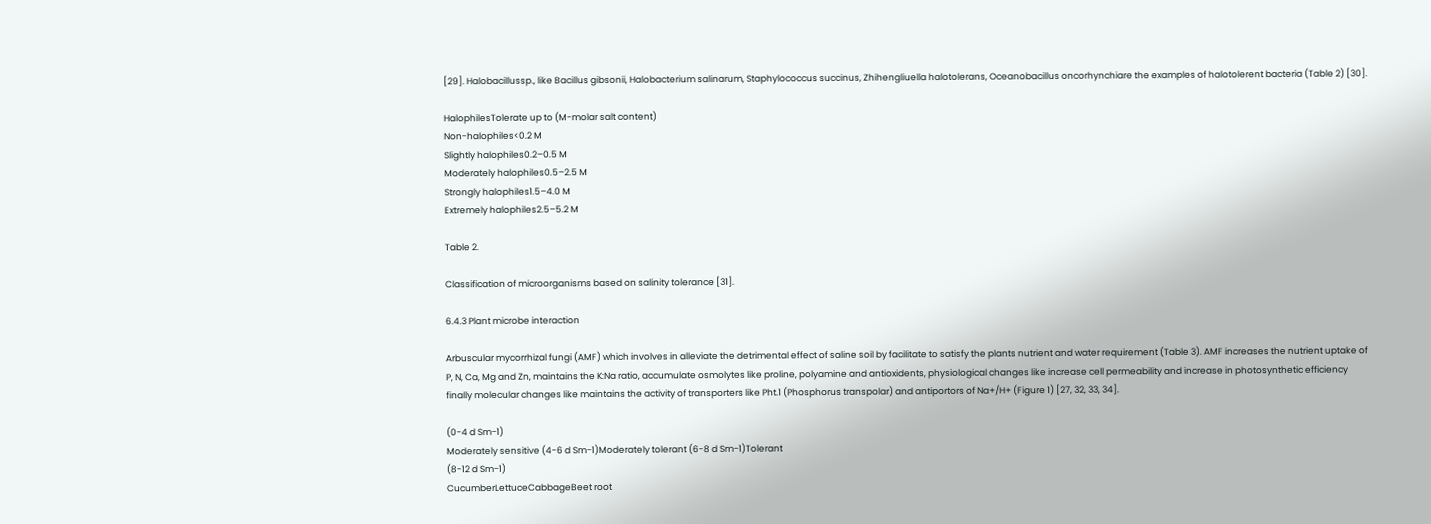[29]. Halobacillussp., like Bacillus gibsonii, Halobacterium salinarum, Staphylococcus succinus, Zhihengliuella halotolerans, Oceanobacillus oncorhynchiare the examples of halotolerent bacteria (Table 2) [30].

HalophilesTolerate up to (M-molar salt content)
Non-halophiles<0.2 M
Slightly halophiles0.2–0.5 M
Moderately halophiles0.5–2.5 M
Strongly halophiles1.5–4.0 M
Extremely halophiles2.5–5.2 M

Table 2.

Classification of microorganisms based on salinity tolerance [31].

6.4.3 Plant microbe interaction

Arbuscular mycorrhizal fungi (AMF) which involves in alleviate the detrimental effect of saline soil by facilitate to satisfy the plants nutrient and water requirement (Table 3). AMF increases the nutrient uptake of P, N, Ca, Mg and Zn, maintains the K:Na ratio, accumulate osmolytes like proline, polyamine and antioxidents, physiological changes like increase cell permeability and increase in photosynthetic efficiency finally molecular changes like maintains the activity of transporters like Pht.1 (Phosphorus transpolar) and antiportors of Na+/H+ (Figure 1) [27, 32, 33, 34].

(0-4 d Sm−1)
Moderately sensitive (4-6 d Sm−1)Moderately tolerant (6-8 d Sm−1)Tolerant
(8-12 d Sm−1)
CucumberLettuceCabbageBeet root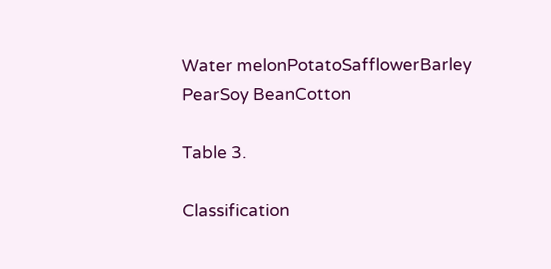Water melonPotatoSafflowerBarley
PearSoy BeanCotton

Table 3.

Classification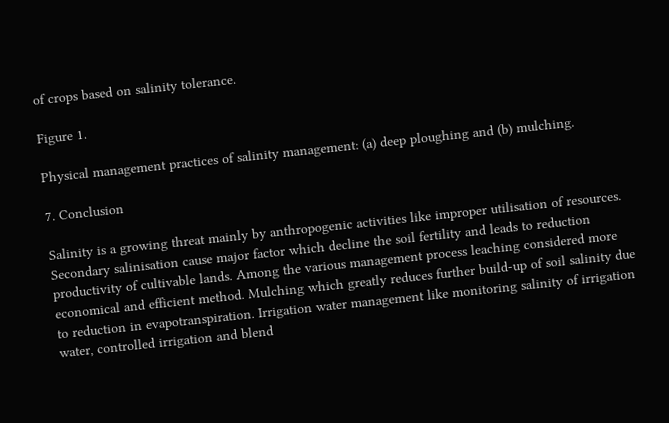of crops based on salinity tolerance.

Figure 1.

Physical management practices of salinity management: (a) deep ploughing and (b) mulching.

7. Conclusion

Salinity is a growing threat mainly by anthropogenic activities like improper utilisation of resources. Secondary salinisation cause major factor which decline the soil fertility and leads to reduction productivity of cultivable lands. Among the various management process leaching considered more economical and efficient method. Mulching which greatly reduces further build-up of soil salinity due to reduction in evapotranspiration. Irrigation water management like monitoring salinity of irrigation water, controlled irrigation and blend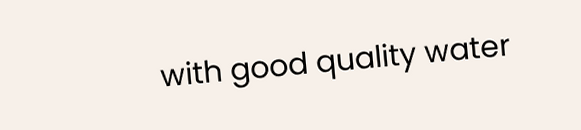with good quality water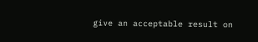give an acceptable result on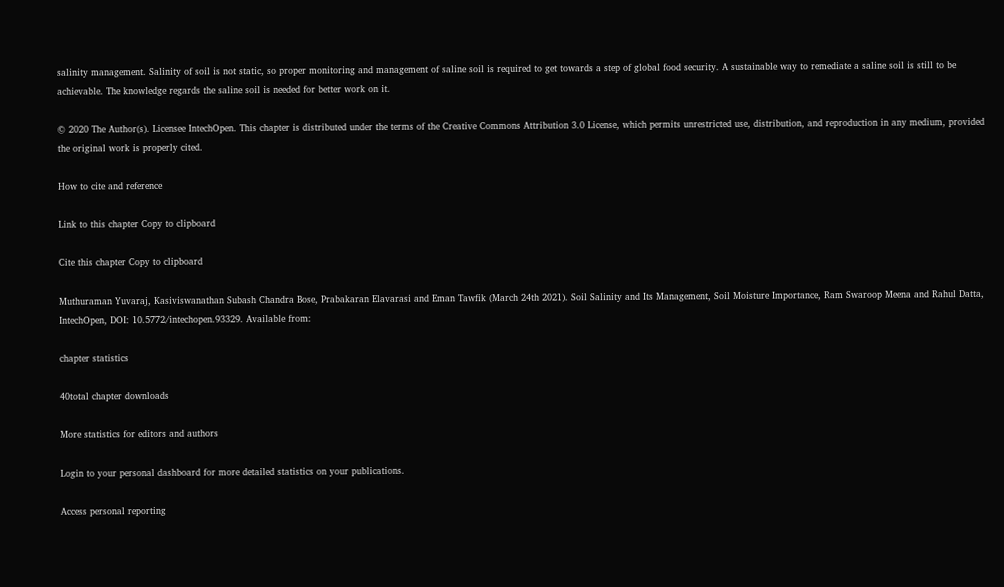salinity management. Salinity of soil is not static, so proper monitoring and management of saline soil is required to get towards a step of global food security. A sustainable way to remediate a saline soil is still to be achievable. The knowledge regards the saline soil is needed for better work on it.

© 2020 The Author(s). Licensee IntechOpen. This chapter is distributed under the terms of the Creative Commons Attribution 3.0 License, which permits unrestricted use, distribution, and reproduction in any medium, provided the original work is properly cited.

How to cite and reference

Link to this chapter Copy to clipboard

Cite this chapter Copy to clipboard

Muthuraman Yuvaraj, Kasiviswanathan Subash Chandra Bose, Prabakaran Elavarasi and Eman Tawfik (March 24th 2021). Soil Salinity and Its Management, Soil Moisture Importance, Ram Swaroop Meena and Rahul Datta, IntechOpen, DOI: 10.5772/intechopen.93329. Available from:

chapter statistics

40total chapter downloads

More statistics for editors and authors

Login to your personal dashboard for more detailed statistics on your publications.

Access personal reporting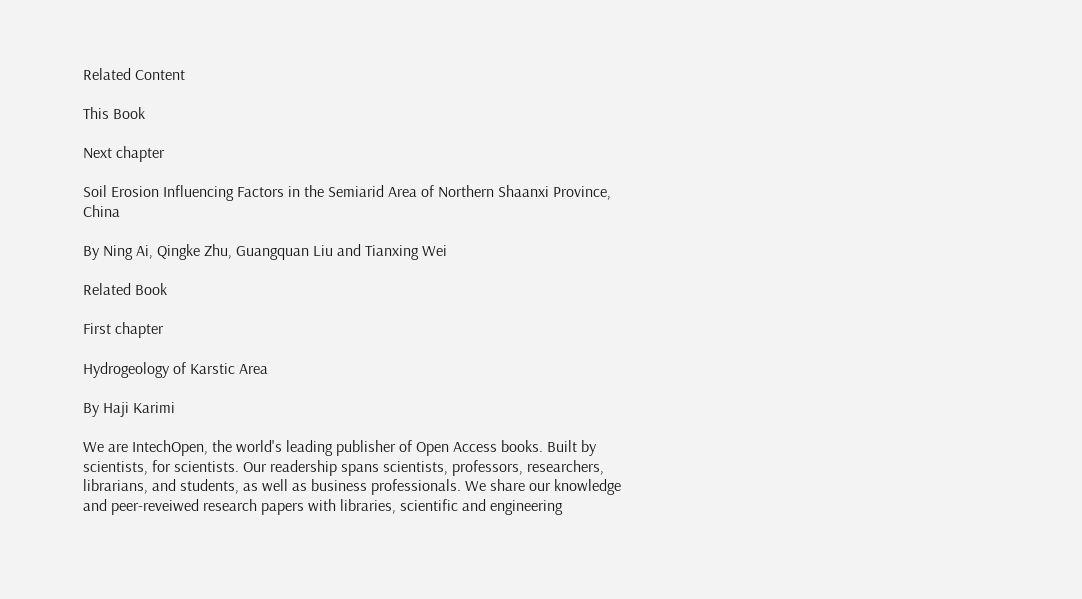Related Content

This Book

Next chapter

Soil Erosion Influencing Factors in the Semiarid Area of Northern Shaanxi Province, China

By Ning Ai, Qingke Zhu, Guangquan Liu and Tianxing Wei

Related Book

First chapter

Hydrogeology of Karstic Area

By Haji Karimi

We are IntechOpen, the world's leading publisher of Open Access books. Built by scientists, for scientists. Our readership spans scientists, professors, researchers, librarians, and students, as well as business professionals. We share our knowledge and peer-reveiwed research papers with libraries, scientific and engineering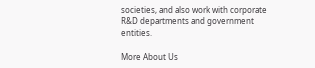societies, and also work with corporate R&D departments and government entities.

More About Us